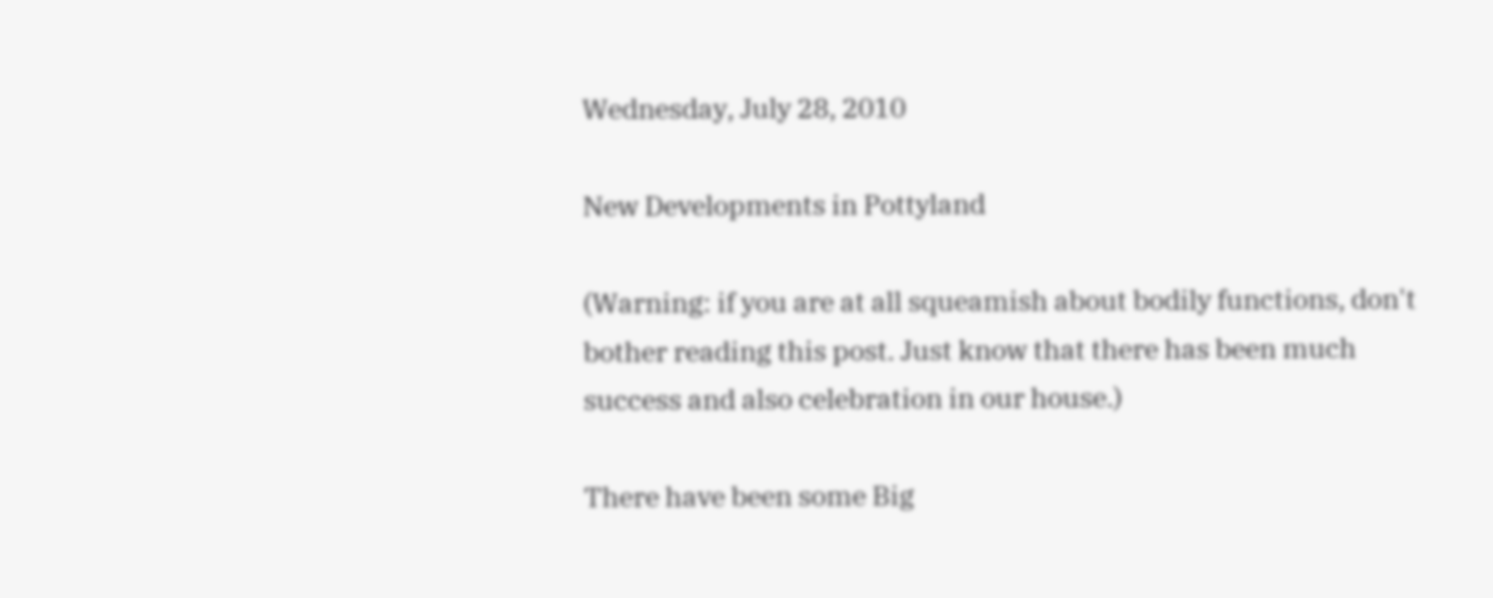Wednesday, July 28, 2010

New Developments in Pottyland

(Warning: if you are at all squeamish about bodily functions, don't bother reading this post. Just know that there has been much success and also celebration in our house.)

There have been some Big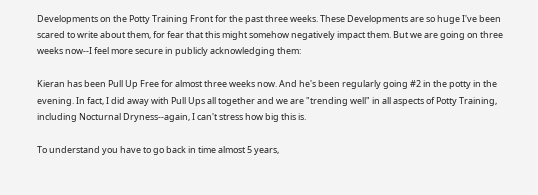Developments on the Potty Training Front for the past three weeks. These Developments are so huge I've been scared to write about them, for fear that this might somehow negatively impact them. But we are going on three weeks now--I feel more secure in publicly acknowledging them:

Kieran has been Pull Up Free for almost three weeks now. And he's been regularly going #2 in the potty in the evening. In fact, I did away with Pull Ups all together and we are "trending well" in all aspects of Potty Training, including Nocturnal Dryness--again, I can't stress how big this is.

To understand you have to go back in time almost 5 years,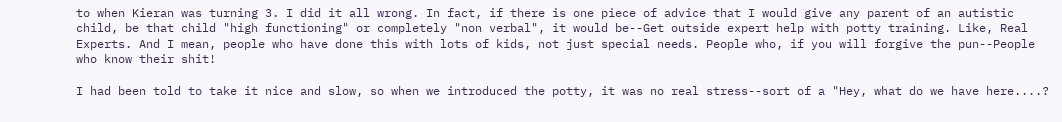to when Kieran was turning 3. I did it all wrong. In fact, if there is one piece of advice that I would give any parent of an autistic child, be that child "high functioning" or completely "non verbal", it would be--Get outside expert help with potty training. Like, Real Experts. And I mean, people who have done this with lots of kids, not just special needs. People who, if you will forgive the pun--People who know their shit!

I had been told to take it nice and slow, so when we introduced the potty, it was no real stress--sort of a "Hey, what do we have here....?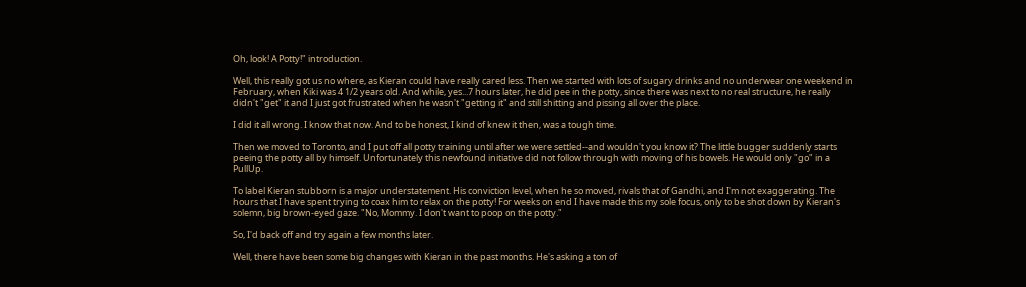Oh, look! A Potty!" introduction.

Well, this really got us no where, as Kieran could have really cared less. Then we started with lots of sugary drinks and no underwear one weekend in February, when Kiki was 4 1/2 years old. And while, yes...7 hours later, he did pee in the potty, since there was next to no real structure, he really didn't "get" it and I just got frustrated when he wasn't "getting it" and still shitting and pissing all over the place.

I did it all wrong. I know that now. And to be honest, I kind of knew it then, was a tough time.

Then we moved to Toronto, and I put off all potty training until after we were settled--and wouldn't you know it? The little bugger suddenly starts peeing the potty all by himself. Unfortunately this newfound initiative did not follow through with moving of his bowels. He would only "go" in a PullUp.

To label Kieran stubborn is a major understatement. His conviction level, when he so moved, rivals that of Gandhi, and I'm not exaggerating. The hours that I have spent trying to coax him to relax on the potty! For weeks on end I have made this my sole focus, only to be shot down by Kieran's solemn, big brown-eyed gaze. "No, Mommy. I don't want to poop on the potty."

So, I'd back off and try again a few months later.

Well, there have been some big changes with Kieran in the past months. He's asking a ton of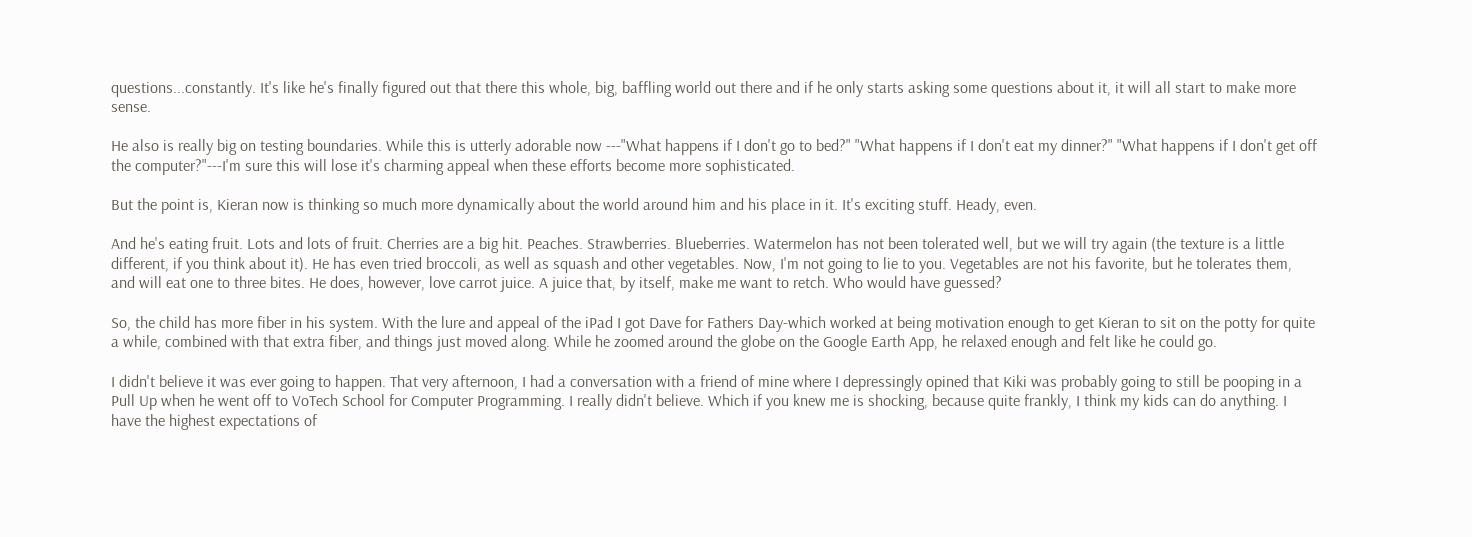questions...constantly. It's like he's finally figured out that there this whole, big, baffling world out there and if he only starts asking some questions about it, it will all start to make more sense.

He also is really big on testing boundaries. While this is utterly adorable now ---"What happens if I don't go to bed?" "What happens if I don't eat my dinner?" "What happens if I don't get off the computer?"---I'm sure this will lose it's charming appeal when these efforts become more sophisticated.

But the point is, Kieran now is thinking so much more dynamically about the world around him and his place in it. It's exciting stuff. Heady, even.

And he's eating fruit. Lots and lots of fruit. Cherries are a big hit. Peaches. Strawberries. Blueberries. Watermelon has not been tolerated well, but we will try again (the texture is a little different, if you think about it). He has even tried broccoli, as well as squash and other vegetables. Now, I'm not going to lie to you. Vegetables are not his favorite, but he tolerates them, and will eat one to three bites. He does, however, love carrot juice. A juice that, by itself, make me want to retch. Who would have guessed?

So, the child has more fiber in his system. With the lure and appeal of the iPad I got Dave for Fathers Day-which worked at being motivation enough to get Kieran to sit on the potty for quite a while, combined with that extra fiber, and things just moved along. While he zoomed around the globe on the Google Earth App, he relaxed enough and felt like he could go.

I didn't believe it was ever going to happen. That very afternoon, I had a conversation with a friend of mine where I depressingly opined that Kiki was probably going to still be pooping in a Pull Up when he went off to VoTech School for Computer Programming. I really didn't believe. Which if you knew me is shocking, because quite frankly, I think my kids can do anything. I have the highest expectations of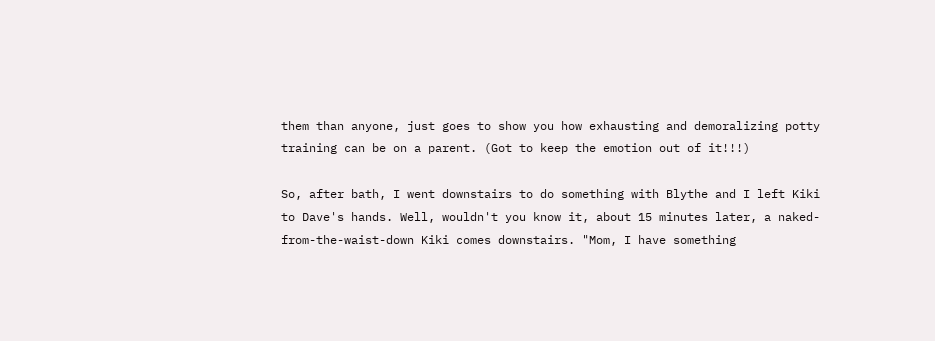them than anyone, just goes to show you how exhausting and demoralizing potty training can be on a parent. (Got to keep the emotion out of it!!!)

So, after bath, I went downstairs to do something with Blythe and I left Kiki to Dave's hands. Well, wouldn't you know it, about 15 minutes later, a naked-from-the-waist-down Kiki comes downstairs. "Mom, I have something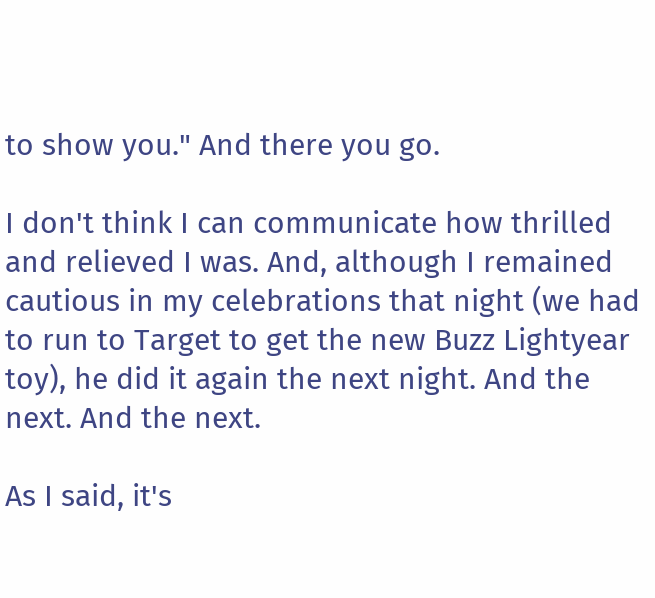to show you." And there you go.

I don't think I can communicate how thrilled and relieved I was. And, although I remained cautious in my celebrations that night (we had to run to Target to get the new Buzz Lightyear toy), he did it again the next night. And the next. And the next.

As I said, it's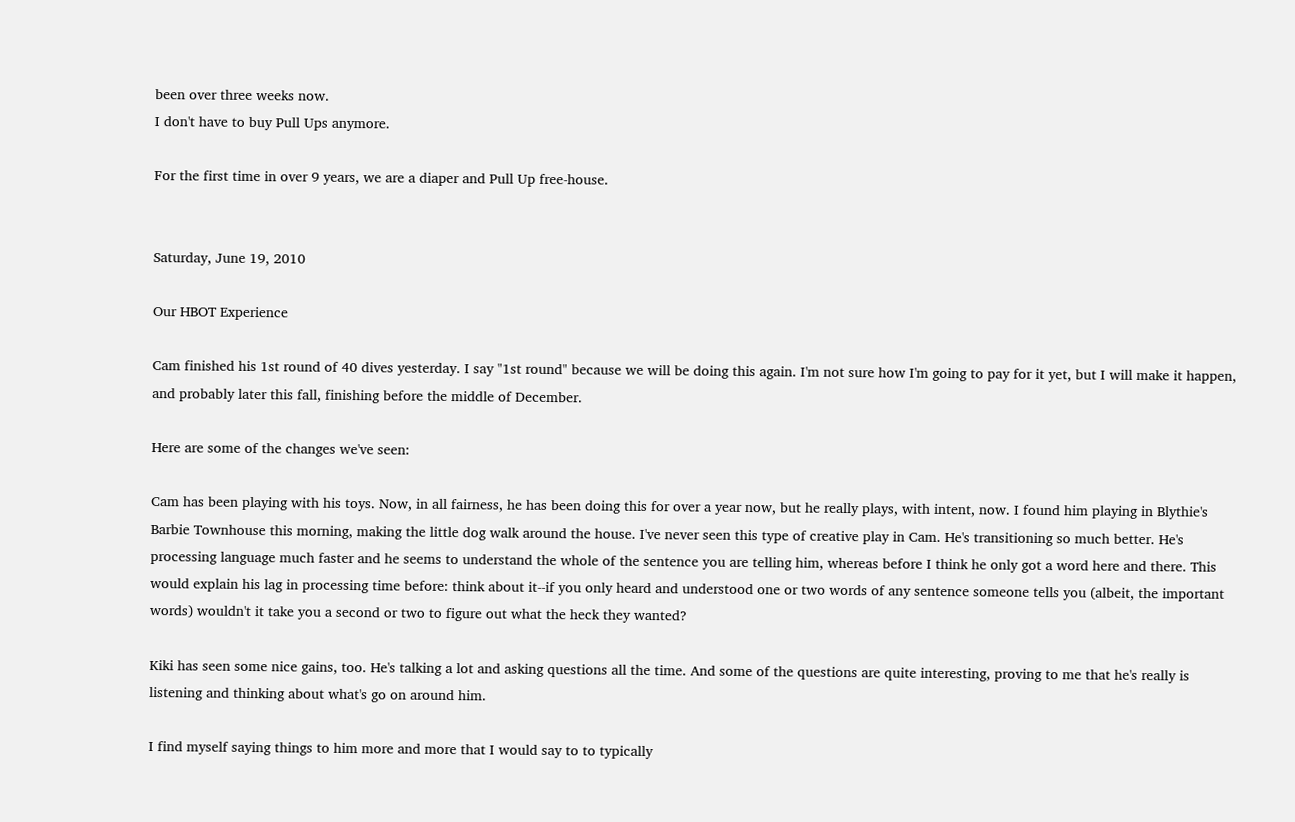been over three weeks now.
I don't have to buy Pull Ups anymore.

For the first time in over 9 years, we are a diaper and Pull Up free-house.


Saturday, June 19, 2010

Our HBOT Experience

Cam finished his 1st round of 40 dives yesterday. I say "1st round" because we will be doing this again. I'm not sure how I'm going to pay for it yet, but I will make it happen, and probably later this fall, finishing before the middle of December.

Here are some of the changes we've seen:

Cam has been playing with his toys. Now, in all fairness, he has been doing this for over a year now, but he really plays, with intent, now. I found him playing in Blythie's Barbie Townhouse this morning, making the little dog walk around the house. I've never seen this type of creative play in Cam. He's transitioning so much better. He's processing language much faster and he seems to understand the whole of the sentence you are telling him, whereas before I think he only got a word here and there. This would explain his lag in processing time before: think about it--if you only heard and understood one or two words of any sentence someone tells you (albeit, the important words) wouldn't it take you a second or two to figure out what the heck they wanted?

Kiki has seen some nice gains, too. He's talking a lot and asking questions all the time. And some of the questions are quite interesting, proving to me that he's really is listening and thinking about what's go on around him.

I find myself saying things to him more and more that I would say to to typically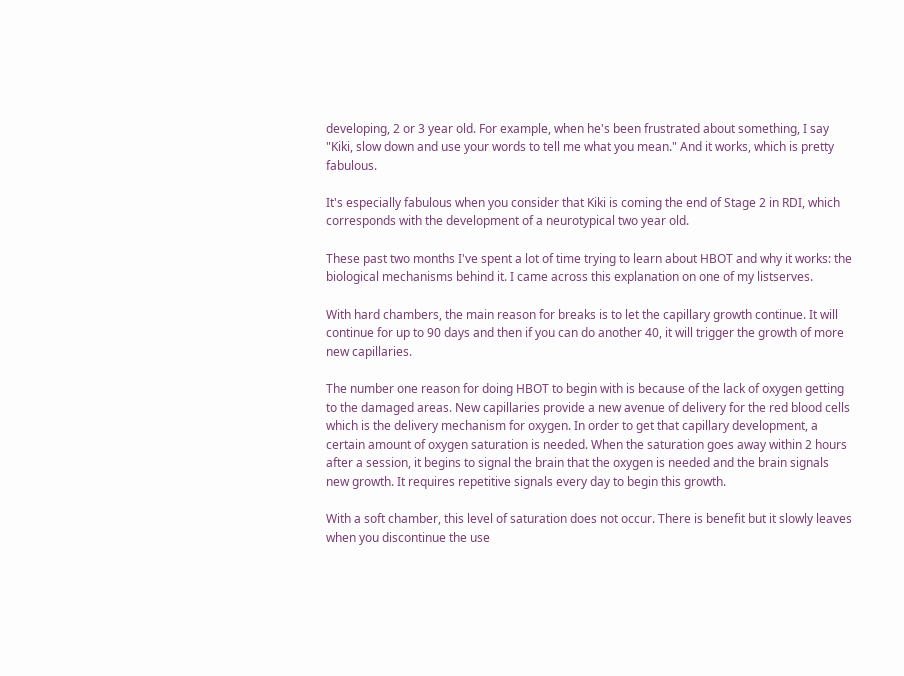developing, 2 or 3 year old. For example, when he's been frustrated about something, I say "Kiki, slow down and use your words to tell me what you mean." And it works, which is pretty fabulous.

It's especially fabulous when you consider that Kiki is coming the end of Stage 2 in RDI, which corresponds with the development of a neurotypical two year old.

These past two months I've spent a lot of time trying to learn about HBOT and why it works: the biological mechanisms behind it. I came across this explanation on one of my listserves.

With hard chambers, the main reason for breaks is to let the capillary growth continue. It will continue for up to 90 days and then if you can do another 40, it will trigger the growth of more new capillaries.

The number one reason for doing HBOT to begin with is because of the lack of oxygen getting to the damaged areas. New capillaries provide a new avenue of delivery for the red blood cells which is the delivery mechanism for oxygen. In order to get that capillary development, a certain amount of oxygen saturation is needed. When the saturation goes away within 2 hours after a session, it begins to signal the brain that the oxygen is needed and the brain signals new growth. It requires repetitive signals every day to begin this growth.

With a soft chamber, this level of saturation does not occur. There is benefit but it slowly leaves when you discontinue the use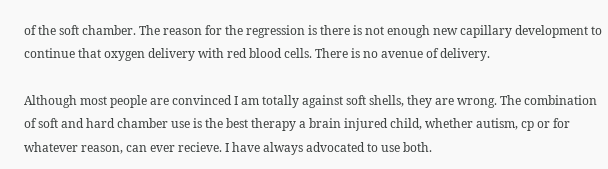of the soft chamber. The reason for the regression is there is not enough new capillary development to continue that oxygen delivery with red blood cells. There is no avenue of delivery.

Although most people are convinced I am totally against soft shells, they are wrong. The combination of soft and hard chamber use is the best therapy a brain injured child, whether autism, cp or for whatever reason, can ever recieve. I have always advocated to use both.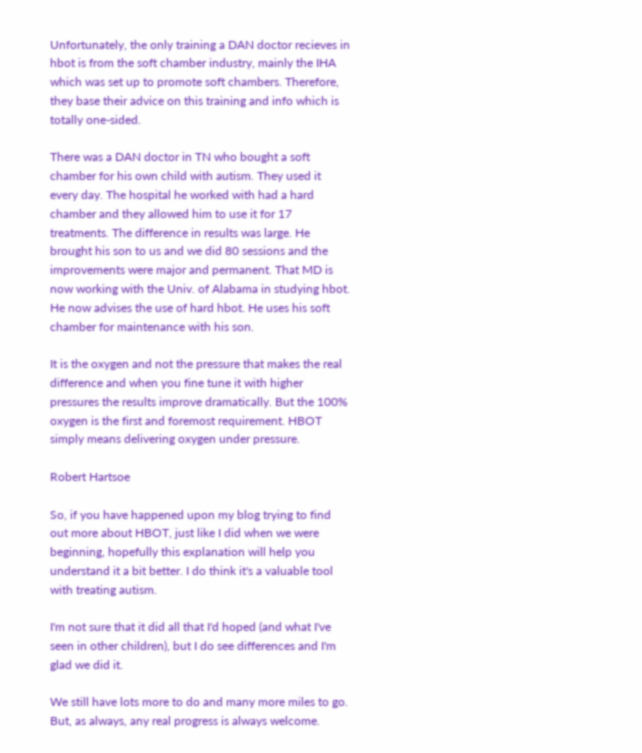Unfortunately, the only training a DAN doctor recieves in hbot is from the soft chamber industry, mainly the IHA which was set up to promote soft chambers. Therefore, they base their advice on this training and info which is totally one-sided.

There was a DAN doctor in TN who bought a soft chamber for his own child with autism. They used it every day. The hospital he worked with had a hard chamber and they allowed him to use it for 17 treatments. The difference in results was large. He brought his son to us and we did 80 sessions and the improvements were major and permanent. That MD is now working with the Univ. of Alabama in studying hbot. He now advises the use of hard hbot. He uses his soft chamber for maintenance with his son.

It is the oxygen and not the pressure that makes the real difference and when you fine tune it with higher pressures the results improve dramatically. But the 100% oxygen is the first and foremost requirement. HBOT simply means delivering oxygen under pressure.

Robert Hartsoe

So, if you have happened upon my blog trying to find out more about HBOT, just like I did when we were beginning, hopefully this explanation will help you understand it a bit better. I do think it's a valuable tool with treating autism.

I'm not sure that it did all that I'd hoped (and what I've seen in other children), but I do see differences and I'm glad we did it.

We still have lots more to do and many more miles to go. But, as always, any real progress is always welcome.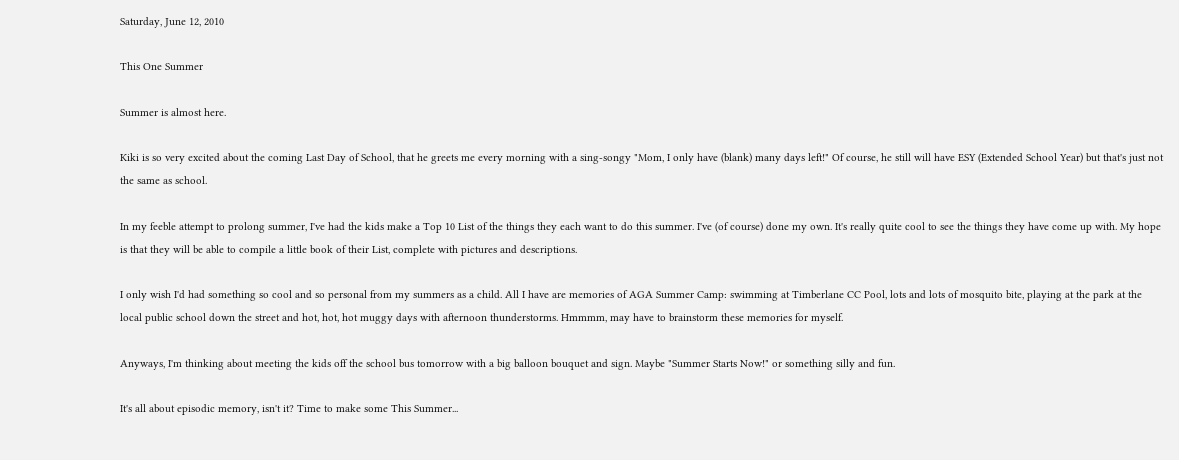Saturday, June 12, 2010

This One Summer

Summer is almost here.

Kiki is so very excited about the coming Last Day of School, that he greets me every morning with a sing-songy "Mom, I only have (blank) many days left!" Of course, he still will have ESY (Extended School Year) but that's just not the same as school.

In my feeble attempt to prolong summer, I've had the kids make a Top 10 List of the things they each want to do this summer. I've (of course) done my own. It's really quite cool to see the things they have come up with. My hope is that they will be able to compile a little book of their List, complete with pictures and descriptions.

I only wish I'd had something so cool and so personal from my summers as a child. All I have are memories of AGA Summer Camp: swimming at Timberlane CC Pool, lots and lots of mosquito bite, playing at the park at the local public school down the street and hot, hot, hot muggy days with afternoon thunderstorms. Hmmmm, may have to brainstorm these memories for myself.

Anyways, I'm thinking about meeting the kids off the school bus tomorrow with a big balloon bouquet and sign. Maybe "Summer Starts Now!" or something silly and fun.

It's all about episodic memory, isn't it? Time to make some This Summer...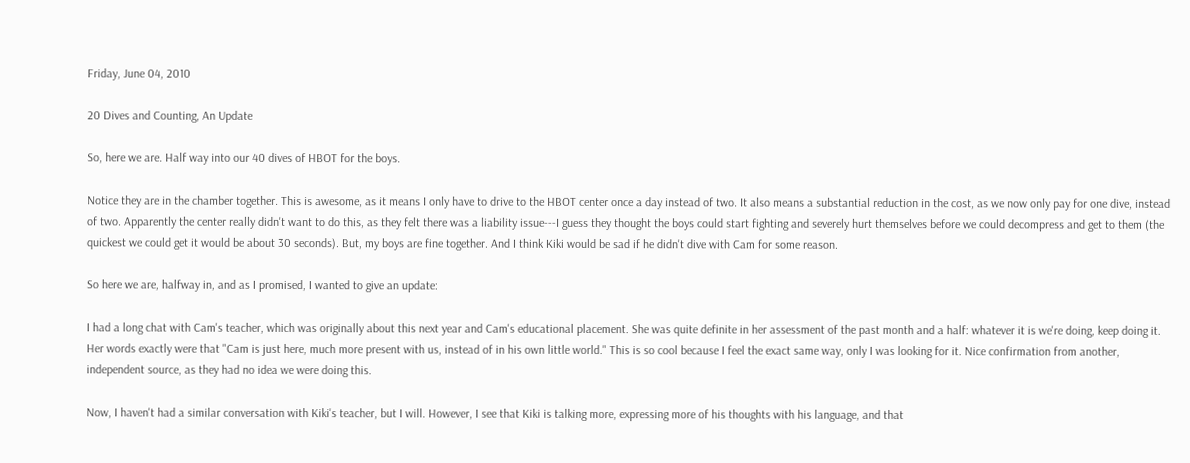Friday, June 04, 2010

20 Dives and Counting, An Update

So, here we are. Half way into our 40 dives of HBOT for the boys.

Notice they are in the chamber together. This is awesome, as it means I only have to drive to the HBOT center once a day instead of two. It also means a substantial reduction in the cost, as we now only pay for one dive, instead of two. Apparently the center really didn't want to do this, as they felt there was a liability issue---I guess they thought the boys could start fighting and severely hurt themselves before we could decompress and get to them (the quickest we could get it would be about 30 seconds). But, my boys are fine together. And I think Kiki would be sad if he didn't dive with Cam for some reason.

So here we are, halfway in, and as I promised, I wanted to give an update:

I had a long chat with Cam's teacher, which was originally about this next year and Cam's educational placement. She was quite definite in her assessment of the past month and a half: whatever it is we're doing, keep doing it. Her words exactly were that "Cam is just here, much more present with us, instead of in his own little world." This is so cool because I feel the exact same way, only I was looking for it. Nice confirmation from another, independent source, as they had no idea we were doing this.

Now, I haven't had a similar conversation with Kiki's teacher, but I will. However, I see that Kiki is talking more, expressing more of his thoughts with his language, and that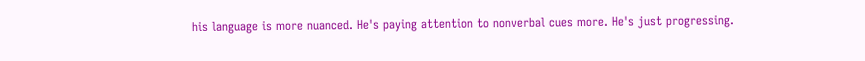his language is more nuanced. He's paying attention to nonverbal cues more. He's just progressing.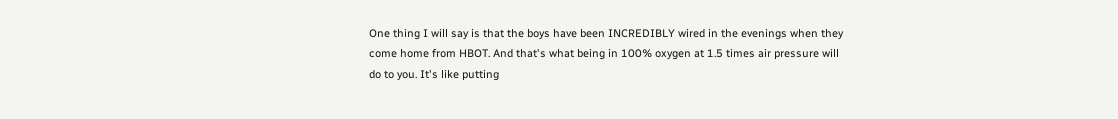One thing I will say is that the boys have been INCREDIBLY wired in the evenings when they come home from HBOT. And that's what being in 100% oxygen at 1.5 times air pressure will do to you. It's like putting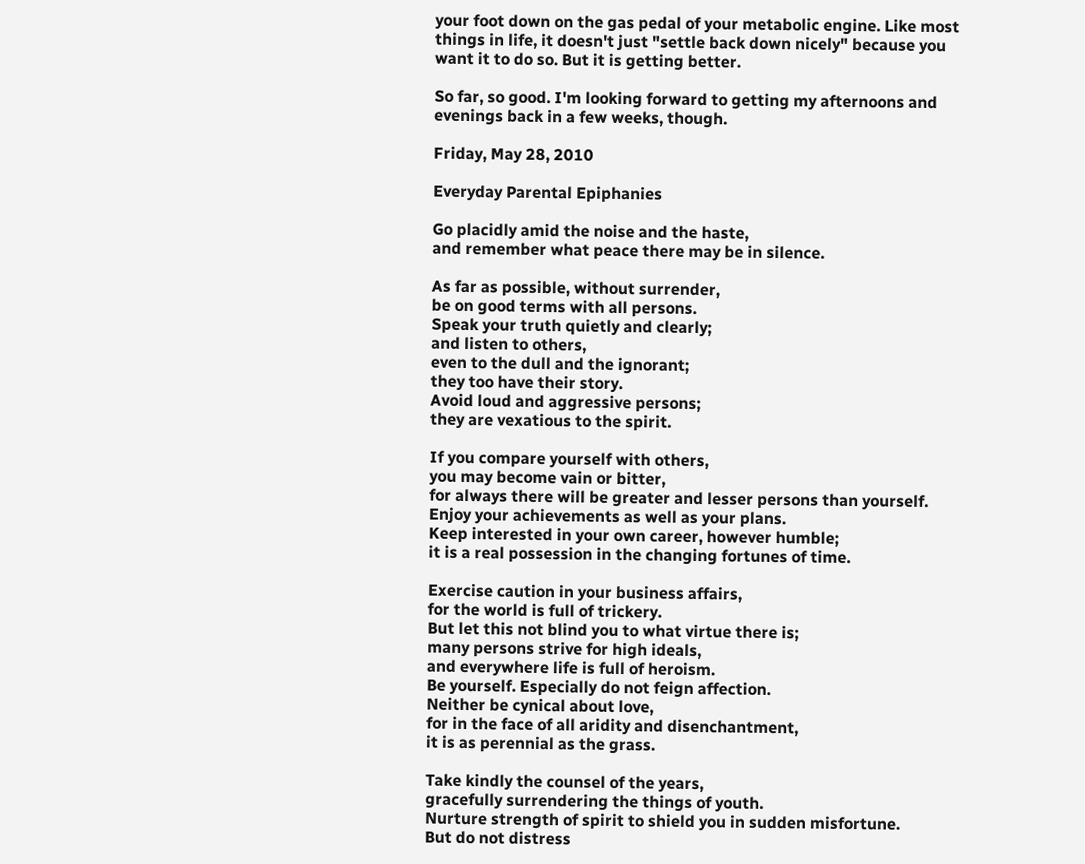your foot down on the gas pedal of your metabolic engine. Like most things in life, it doesn't just "settle back down nicely" because you want it to do so. But it is getting better.

So far, so good. I'm looking forward to getting my afternoons and evenings back in a few weeks, though.

Friday, May 28, 2010

Everyday Parental Epiphanies

Go placidly amid the noise and the haste,
and remember what peace there may be in silence.

As far as possible, without surrender,
be on good terms with all persons.
Speak your truth quietly and clearly;
and listen to others,
even to the dull and the ignorant;
they too have their story.
Avoid loud and aggressive persons;
they are vexatious to the spirit.

If you compare yourself with others,
you may become vain or bitter,
for always there will be greater and lesser persons than yourself.
Enjoy your achievements as well as your plans.
Keep interested in your own career, however humble;
it is a real possession in the changing fortunes of time.

Exercise caution in your business affairs,
for the world is full of trickery.
But let this not blind you to what virtue there is;
many persons strive for high ideals,
and everywhere life is full of heroism.
Be yourself. Especially do not feign affection.
Neither be cynical about love,
for in the face of all aridity and disenchantment,
it is as perennial as the grass.

Take kindly the counsel of the years,
gracefully surrendering the things of youth.
Nurture strength of spirit to shield you in sudden misfortune.
But do not distress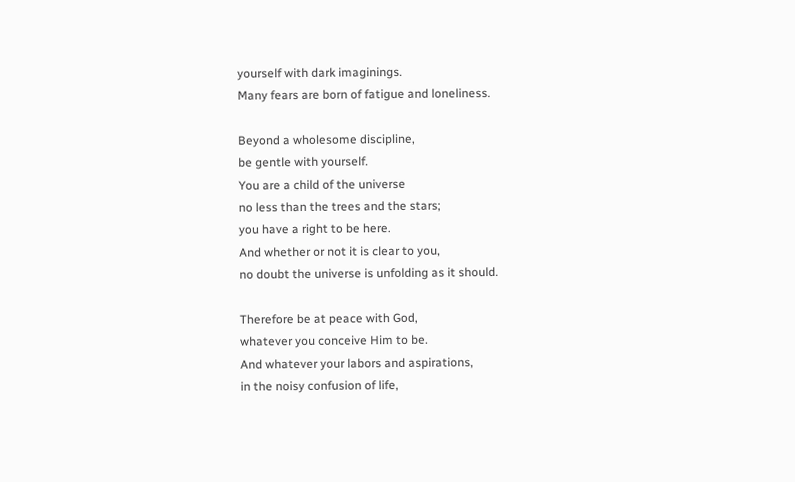yourself with dark imaginings.
Many fears are born of fatigue and loneliness.

Beyond a wholesome discipline,
be gentle with yourself.
You are a child of the universe
no less than the trees and the stars;
you have a right to be here.
And whether or not it is clear to you,
no doubt the universe is unfolding as it should.

Therefore be at peace with God,
whatever you conceive Him to be.
And whatever your labors and aspirations,
in the noisy confusion of life,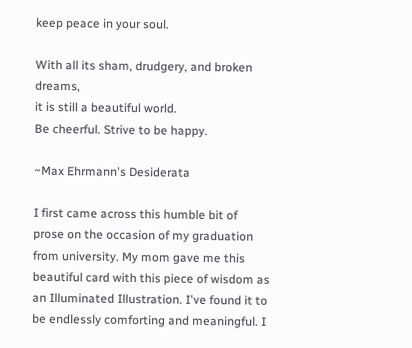keep peace in your soul.

With all its sham, drudgery, and broken dreams,
it is still a beautiful world.
Be cheerful. Strive to be happy.

~Max Ehrmann's Desiderata

I first came across this humble bit of prose on the occasion of my graduation from university. My mom gave me this beautiful card with this piece of wisdom as an Illuminated Illustration. I've found it to be endlessly comforting and meaningful. I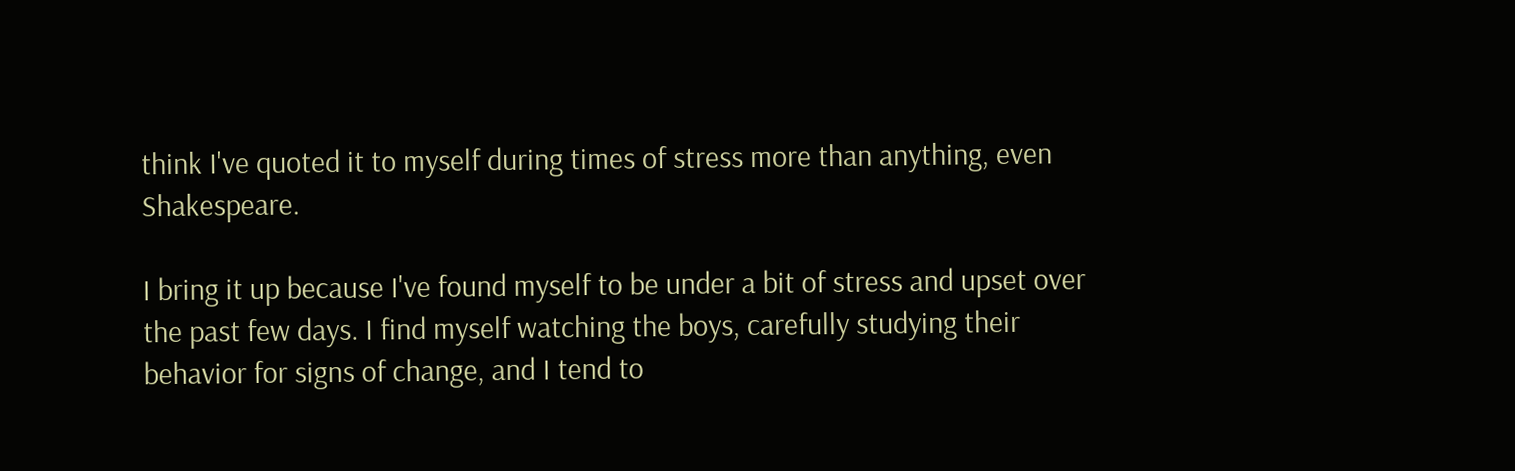think I've quoted it to myself during times of stress more than anything, even Shakespeare.

I bring it up because I've found myself to be under a bit of stress and upset over the past few days. I find myself watching the boys, carefully studying their behavior for signs of change, and I tend to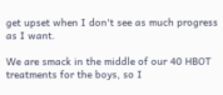get upset when I don't see as much progress as I want.

We are smack in the middle of our 40 HBOT treatments for the boys, so I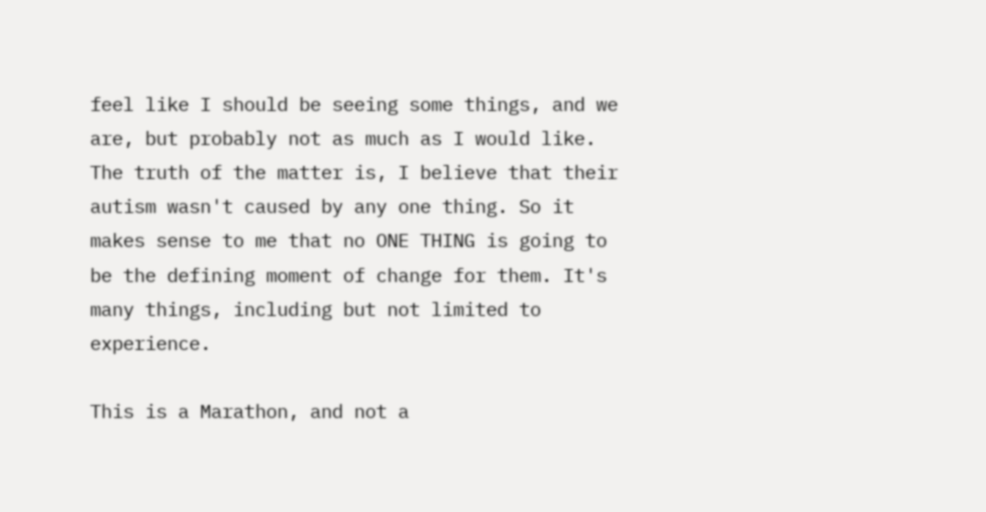feel like I should be seeing some things, and we are, but probably not as much as I would like. The truth of the matter is, I believe that their autism wasn't caused by any one thing. So it makes sense to me that no ONE THING is going to be the defining moment of change for them. It's many things, including but not limited to experience.

This is a Marathon, and not a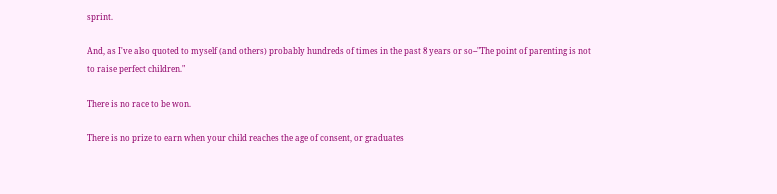sprint.

And, as I've also quoted to myself (and others) probably hundreds of times in the past 8 years or so--"The point of parenting is not to raise perfect children."

There is no race to be won.

There is no prize to earn when your child reaches the age of consent, or graduates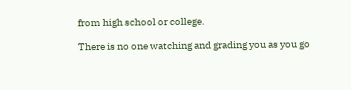from high school or college.

There is no one watching and grading you as you go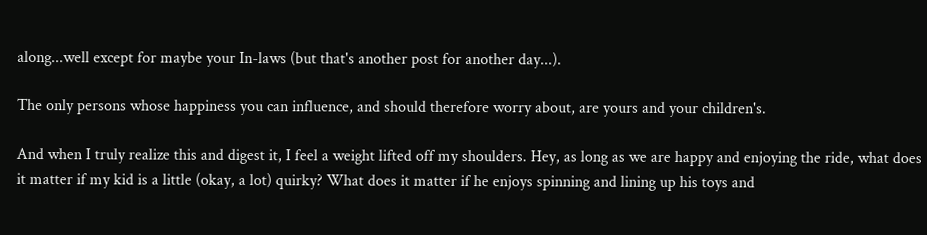along...well except for maybe your In-laws (but that's another post for another day...).

The only persons whose happiness you can influence, and should therefore worry about, are yours and your children's.

And when I truly realize this and digest it, I feel a weight lifted off my shoulders. Hey, as long as we are happy and enjoying the ride, what does it matter if my kid is a little (okay, a lot) quirky? What does it matter if he enjoys spinning and lining up his toys and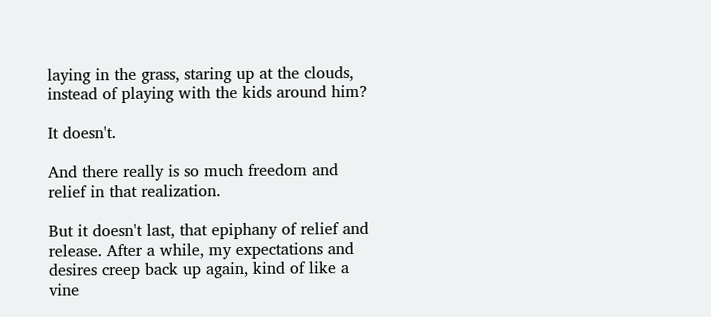laying in the grass, staring up at the clouds, instead of playing with the kids around him?

It doesn't.

And there really is so much freedom and relief in that realization.

But it doesn't last, that epiphany of relief and release. After a while, my expectations and desires creep back up again, kind of like a vine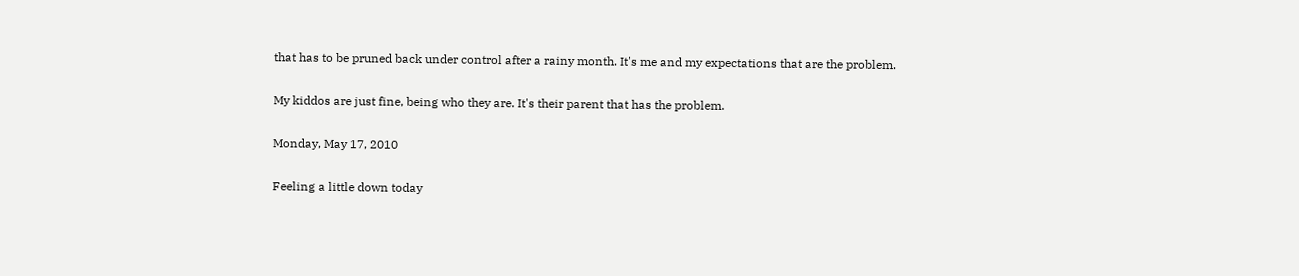that has to be pruned back under control after a rainy month. It's me and my expectations that are the problem.

My kiddos are just fine, being who they are. It's their parent that has the problem.

Monday, May 17, 2010

Feeling a little down today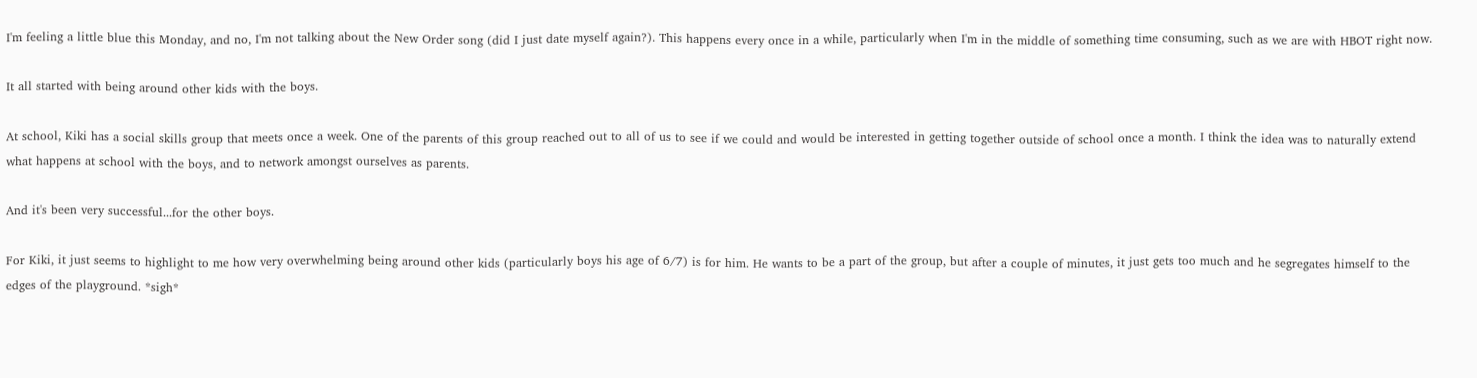I'm feeling a little blue this Monday, and no, I'm not talking about the New Order song (did I just date myself again?). This happens every once in a while, particularly when I'm in the middle of something time consuming, such as we are with HBOT right now.

It all started with being around other kids with the boys.

At school, Kiki has a social skills group that meets once a week. One of the parents of this group reached out to all of us to see if we could and would be interested in getting together outside of school once a month. I think the idea was to naturally extend what happens at school with the boys, and to network amongst ourselves as parents.

And it's been very successful...for the other boys.

For Kiki, it just seems to highlight to me how very overwhelming being around other kids (particularly boys his age of 6/7) is for him. He wants to be a part of the group, but after a couple of minutes, it just gets too much and he segregates himself to the edges of the playground. *sigh*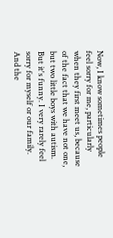Now, I know sometimes people feel sorry for me, particularly when they first meet us, because of the fact that we have not one, but two little boys with autism. But it's funny. I very rarely feel sorry for myself or our family. And the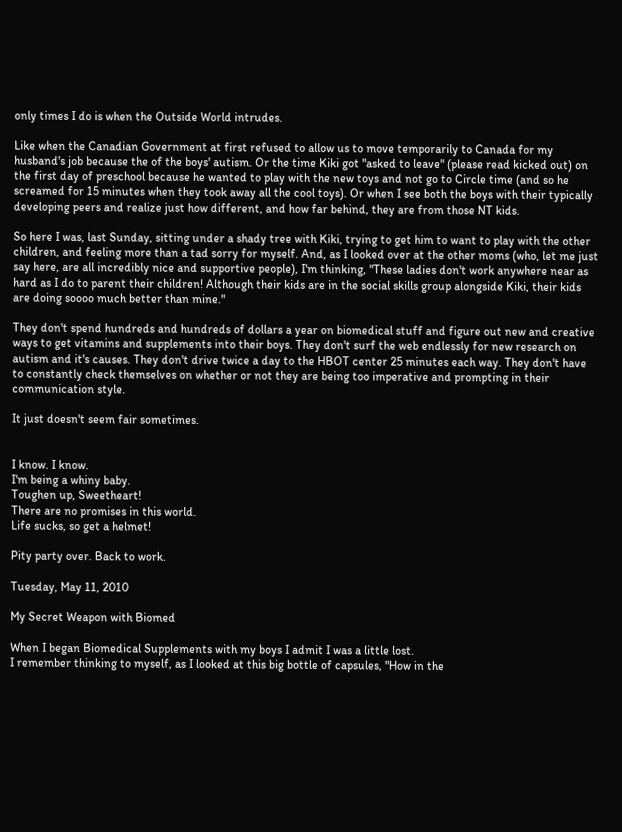only times I do is when the Outside World intrudes.

Like when the Canadian Government at first refused to allow us to move temporarily to Canada for my husband's job because the of the boys' autism. Or the time Kiki got "asked to leave" (please read kicked out) on the first day of preschool because he wanted to play with the new toys and not go to Circle time (and so he screamed for 15 minutes when they took away all the cool toys). Or when I see both the boys with their typically developing peers and realize just how different, and how far behind, they are from those NT kids.

So here I was, last Sunday, sitting under a shady tree with Kiki, trying to get him to want to play with the other children, and feeling more than a tad sorry for myself. And, as I looked over at the other moms (who, let me just say here, are all incredibly nice and supportive people), I'm thinking, "These ladies don't work anywhere near as hard as I do to parent their children! Although their kids are in the social skills group alongside Kiki, their kids are doing soooo much better than mine."

They don't spend hundreds and hundreds of dollars a year on biomedical stuff and figure out new and creative ways to get vitamins and supplements into their boys. They don't surf the web endlessly for new research on autism and it's causes. They don't drive twice a day to the HBOT center 25 minutes each way. They don't have to constantly check themselves on whether or not they are being too imperative and prompting in their communication style.

It just doesn't seem fair sometimes.


I know. I know.
I'm being a whiny baby.
Toughen up, Sweetheart!
There are no promises in this world.
Life sucks, so get a helmet!

Pity party over. Back to work.

Tuesday, May 11, 2010

My Secret Weapon with Biomed

When I began Biomedical Supplements with my boys I admit I was a little lost.
I remember thinking to myself, as I looked at this big bottle of capsules, "How in the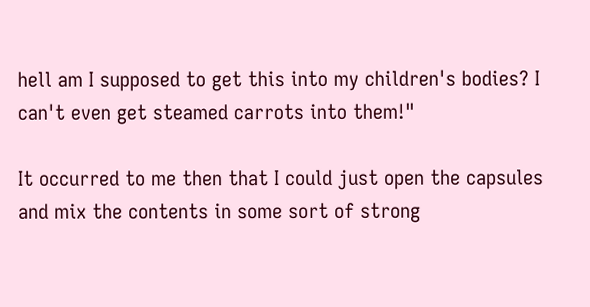hell am I supposed to get this into my children's bodies? I can't even get steamed carrots into them!"

It occurred to me then that I could just open the capsules and mix the contents in some sort of strong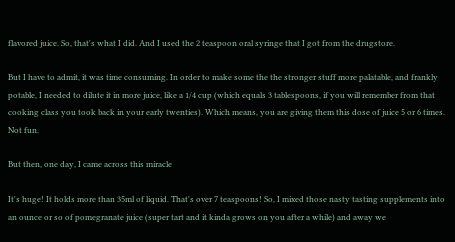flavored juice. So, that's what I did. And I used the 2 teaspoon oral syringe that I got from the drugstore.

But I have to admit, it was time consuming. In order to make some the the stronger stuff more palatable, and frankly potable, I needed to dilute it in more juice, like a 1/4 cup (which equals 3 tablespoons, if you will remember from that cooking class you took back in your early twenties). Which means, you are giving them this dose of juice 5 or 6 times. Not fun.

But then, one day, I came across this miracle

It's huge! It holds more than 35ml of liquid. That's over 7 teaspoons! So, I mixed those nasty tasting supplements into an ounce or so of pomegranate juice (super tart and it kinda grows on you after a while) and away we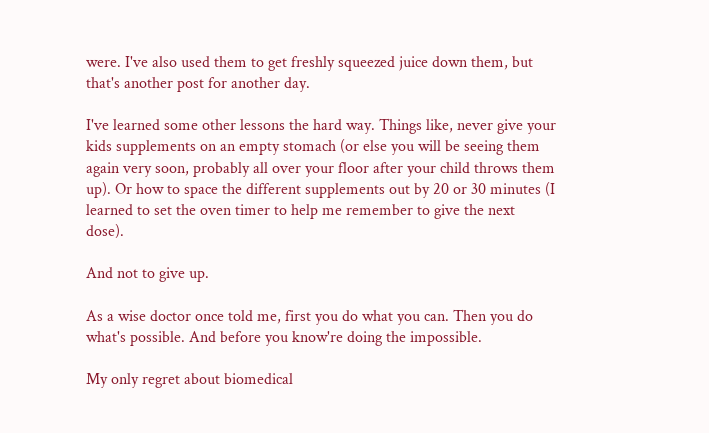were. I've also used them to get freshly squeezed juice down them, but that's another post for another day.

I've learned some other lessons the hard way. Things like, never give your kids supplements on an empty stomach (or else you will be seeing them again very soon, probably all over your floor after your child throws them up). Or how to space the different supplements out by 20 or 30 minutes (I learned to set the oven timer to help me remember to give the next dose).

And not to give up.

As a wise doctor once told me, first you do what you can. Then you do what's possible. And before you know're doing the impossible.

My only regret about biomedical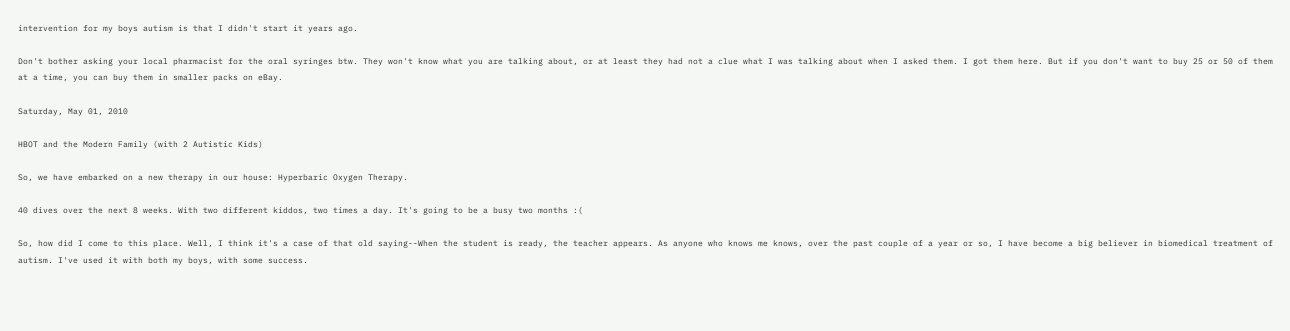intervention for my boys autism is that I didn't start it years ago.

Don't bother asking your local pharmacist for the oral syringes btw. They won't know what you are talking about, or at least they had not a clue what I was talking about when I asked them. I got them here. But if you don't want to buy 25 or 50 of them at a time, you can buy them in smaller packs on eBay.

Saturday, May 01, 2010

HBOT and the Modern Family (with 2 Autistic Kids)

So, we have embarked on a new therapy in our house: Hyperbaric Oxygen Therapy.

40 dives over the next 8 weeks. With two different kiddos, two times a day. It's going to be a busy two months :(

So, how did I come to this place. Well, I think it's a case of that old saying--When the student is ready, the teacher appears. As anyone who knows me knows, over the past couple of a year or so, I have become a big believer in biomedical treatment of autism. I've used it with both my boys, with some success.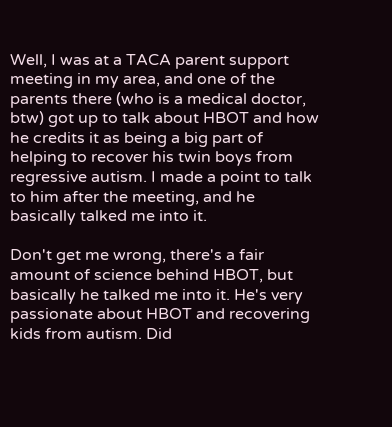Well, I was at a TACA parent support meeting in my area, and one of the parents there (who is a medical doctor, btw) got up to talk about HBOT and how he credits it as being a big part of helping to recover his twin boys from regressive autism. I made a point to talk to him after the meeting, and he basically talked me into it.

Don't get me wrong, there's a fair amount of science behind HBOT, but basically he talked me into it. He's very passionate about HBOT and recovering kids from autism. Did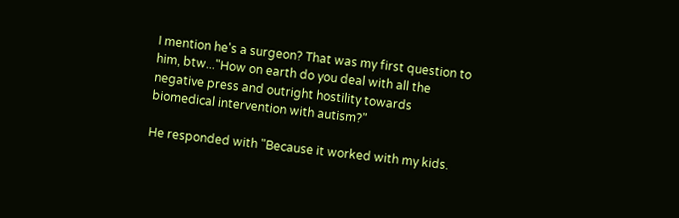I mention he's a surgeon? That was my first question to him, btw..."How on earth do you deal with all the negative press and outright hostility towards biomedical intervention with autism?"

He responded with "Because it worked with my kids.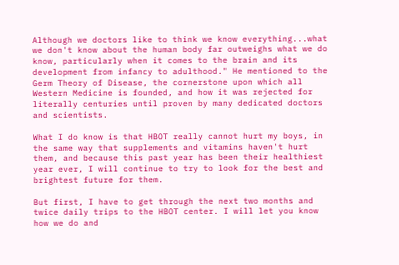Although we doctors like to think we know everything...what we don't know about the human body far outweighs what we do know, particularly when it comes to the brain and its development from infancy to adulthood." He mentioned to the Germ Theory of Disease, the cornerstone upon which all Western Medicine is founded, and how it was rejected for literally centuries until proven by many dedicated doctors and scientists.

What I do know is that HBOT really cannot hurt my boys, in the same way that supplements and vitamins haven't hurt them, and because this past year has been their healthiest year ever, I will continue to try to look for the best and brightest future for them.

But first, I have to get through the next two months and twice daily trips to the HBOT center. I will let you know how we do and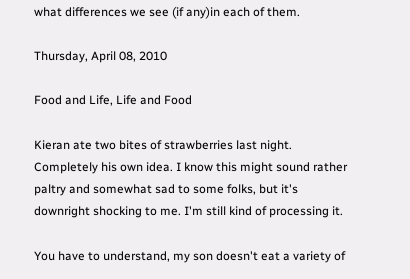what differences we see (if any)in each of them.

Thursday, April 08, 2010

Food and Life, Life and Food

Kieran ate two bites of strawberries last night. Completely his own idea. I know this might sound rather paltry and somewhat sad to some folks, but it's downright shocking to me. I'm still kind of processing it.

You have to understand, my son doesn't eat a variety of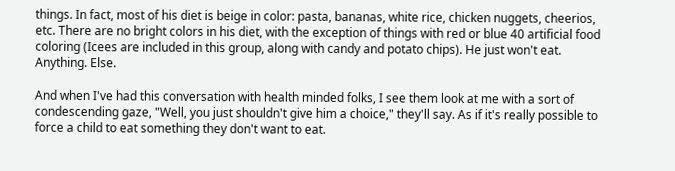things. In fact, most of his diet is beige in color: pasta, bananas, white rice, chicken nuggets, cheerios, etc. There are no bright colors in his diet, with the exception of things with red or blue 40 artificial food coloring (Icees are included in this group, along with candy and potato chips). He just won't eat. Anything. Else.

And when I've had this conversation with health minded folks, I see them look at me with a sort of condescending gaze, "Well, you just shouldn't give him a choice," they'll say. As if it's really possible to force a child to eat something they don't want to eat.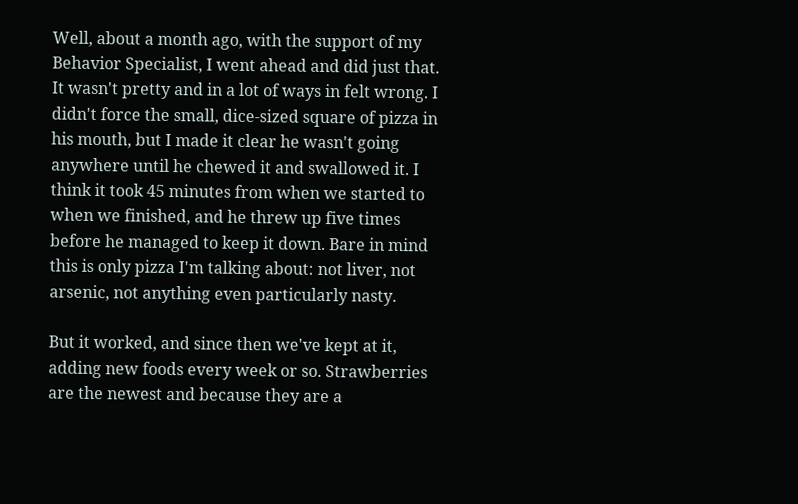Well, about a month ago, with the support of my Behavior Specialist, I went ahead and did just that. It wasn't pretty and in a lot of ways in felt wrong. I didn't force the small, dice-sized square of pizza in his mouth, but I made it clear he wasn't going anywhere until he chewed it and swallowed it. I think it took 45 minutes from when we started to when we finished, and he threw up five times before he managed to keep it down. Bare in mind this is only pizza I'm talking about: not liver, not arsenic, not anything even particularly nasty.

But it worked, and since then we've kept at it, adding new foods every week or so. Strawberries are the newest and because they are a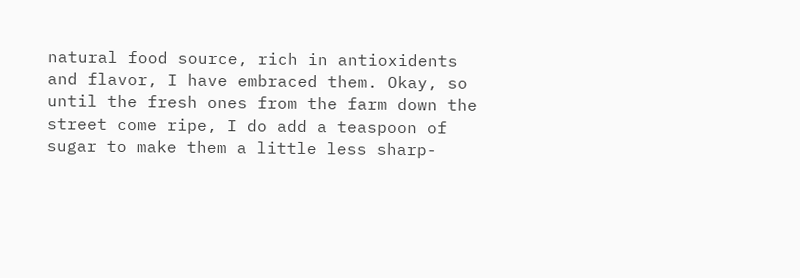natural food source, rich in antioxidents and flavor, I have embraced them. Okay, so until the fresh ones from the farm down the street come ripe, I do add a teaspoon of sugar to make them a little less sharp-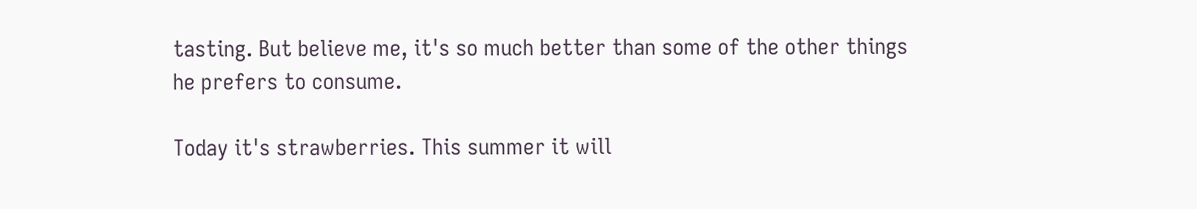tasting. But believe me, it's so much better than some of the other things he prefers to consume.

Today it's strawberries. This summer it will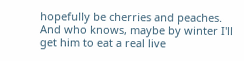hopefully be cherries and peaches. And who knows, maybe by winter I'll get him to eat a real live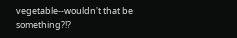vegetable--wouldn't that be something?!?